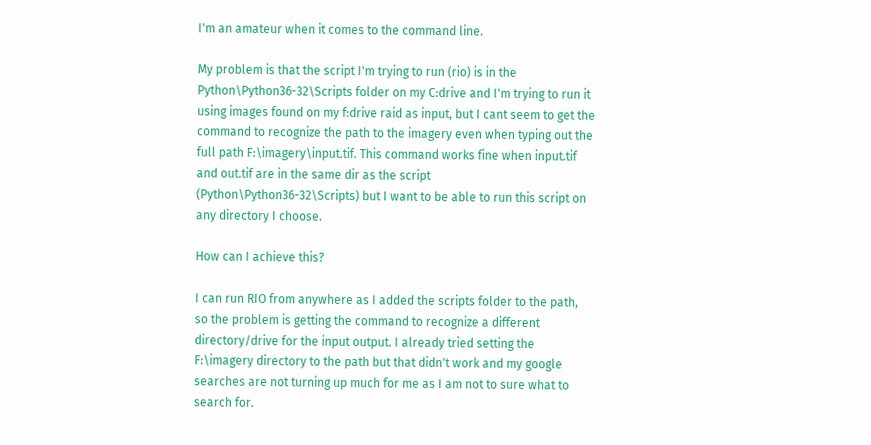I'm an amateur when it comes to the command line.

My problem is that the script I'm trying to run (rio) is in the Python\Python36-32\Scripts folder on my C:drive and I'm trying to run it using images found on my f:drive raid as input, but I cant seem to get the command to recognize the path to the imagery even when typing out the full path F:\imagery\input.tif. This command works fine when input.tif and out.tif are in the same dir as the script (Python\Python36-32\Scripts) but I want to be able to run this script on any directory I choose.

How can I achieve this?

I can run RIO from anywhere as I added the scripts folder to the path, so the problem is getting the command to recognize a different directory/drive for the input output. I already tried setting the F:\imagery directory to the path but that didn't work and my google searches are not turning up much for me as I am not to sure what to search for.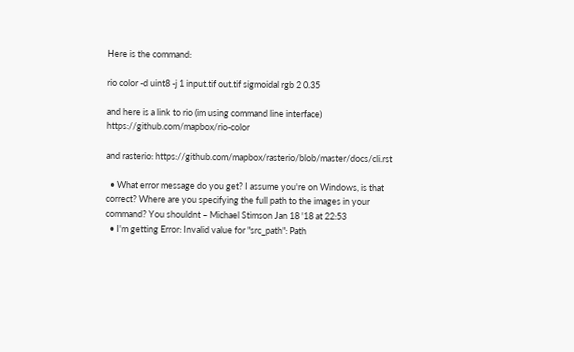Here is the command:

rio color -d uint8 -j 1 input.tif out.tif sigmoidal rgb 2 0.35

and here is a link to rio (im using command line interface) https://github.com/mapbox/rio-color

and rasterio: https://github.com/mapbox/rasterio/blob/master/docs/cli.rst

  • What error message do you get? I assume you're on Windows, is that correct? Where are you specifying the full path to the images in your command? You shouldnt – Michael Stimson Jan 18 '18 at 22:53
  • I'm getting Error: Invalid value for "src_path": Path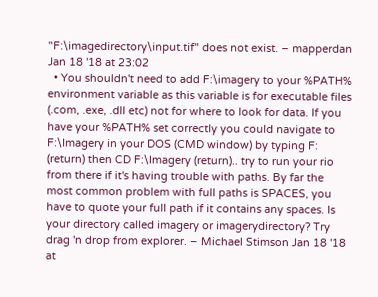"F:\imagedirectory\input.tif" does not exist. – mapperdan Jan 18 '18 at 23:02
  • You shouldn't need to add F:\imagery to your %PATH% environment variable as this variable is for executable files (.com, .exe, .dll etc) not for where to look for data. If you have your %PATH% set correctly you could navigate to F:\Imagery in your DOS (CMD window) by typing F: (return) then CD F:\Imagery (return).. try to run your rio from there if it's having trouble with paths. By far the most common problem with full paths is SPACES, you have to quote your full path if it contains any spaces. Is your directory called imagery or imagerydirectory? Try drag 'n drop from explorer. – Michael Stimson Jan 18 '18 at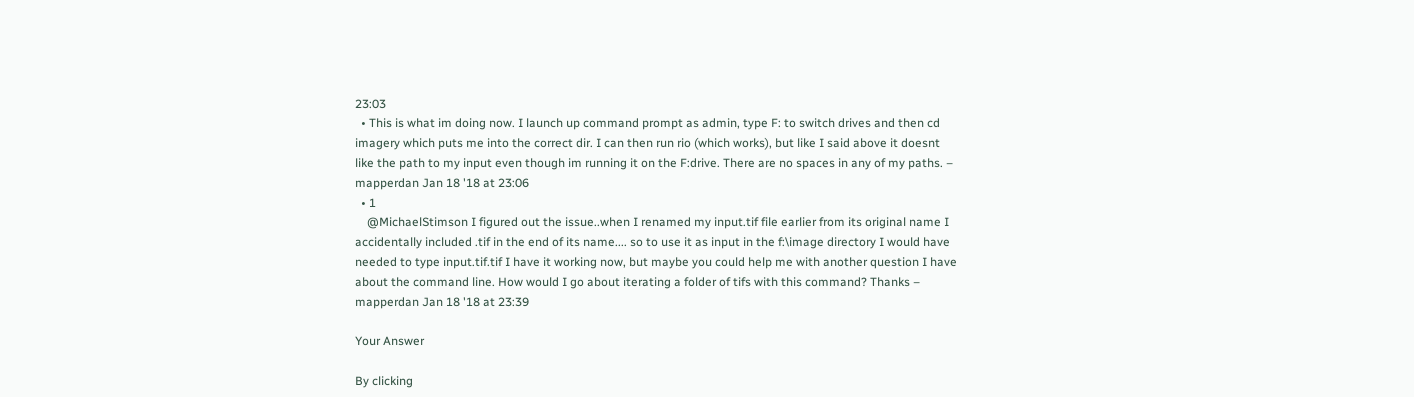23:03
  • This is what im doing now. I launch up command prompt as admin, type F: to switch drives and then cd imagery which puts me into the correct dir. I can then run rio (which works), but like I said above it doesnt like the path to my input even though im running it on the F:drive. There are no spaces in any of my paths. – mapperdan Jan 18 '18 at 23:06
  • 1
    @MichaelStimson I figured out the issue..when I renamed my input.tif file earlier from its original name I accidentally included .tif in the end of its name.... so to use it as input in the f:\image directory I would have needed to type input.tif.tif I have it working now, but maybe you could help me with another question I have about the command line. How would I go about iterating a folder of tifs with this command? Thanks – mapperdan Jan 18 '18 at 23:39

Your Answer

By clicking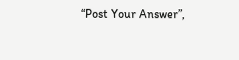“Post Your Answer”,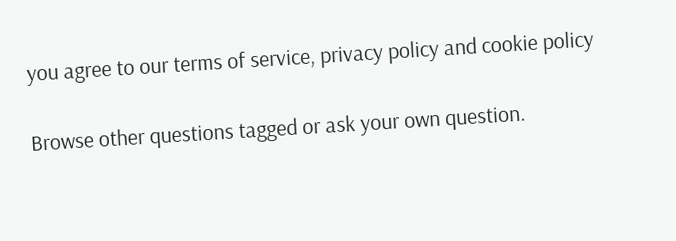you agree to our terms of service, privacy policy and cookie policy

Browse other questions tagged or ask your own question.